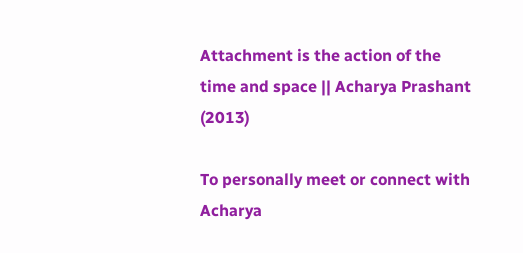Attachment is the action of the time and space || Acharya Prashant (2013)

To personally meet or connect with Acharya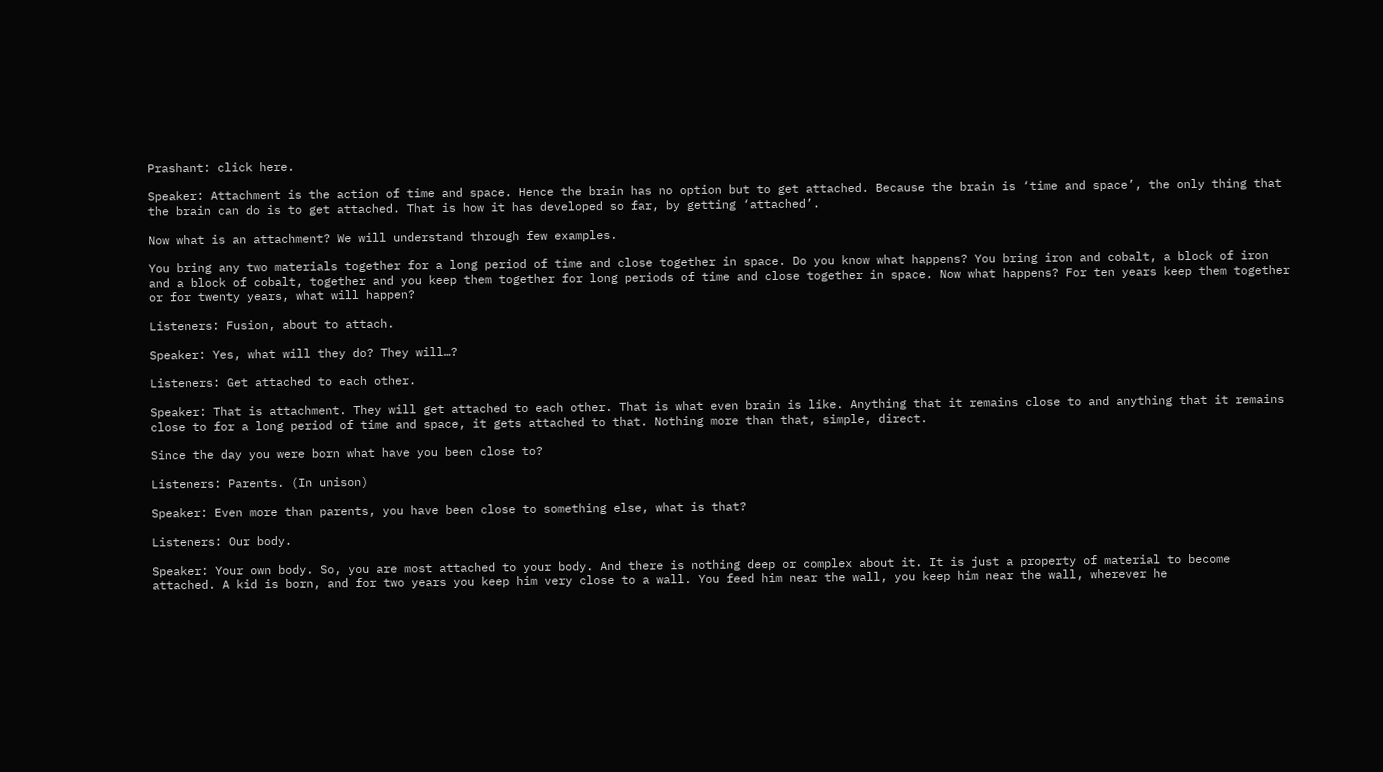Prashant: click here.

Speaker: Attachment is the action of time and space. Hence the brain has no option but to get attached. Because the brain is ‘time and space’, the only thing that the brain can do is to get attached. That is how it has developed so far, by getting ‘attached’.

Now what is an attachment? We will understand through few examples.

You bring any two materials together for a long period of time and close together in space. Do you know what happens? You bring iron and cobalt, a block of iron and a block of cobalt, together and you keep them together for long periods of time and close together in space. Now what happens? For ten years keep them together or for twenty years, what will happen?

Listeners: Fusion, about to attach.

Speaker: Yes, what will they do? They will…?

Listeners: Get attached to each other.

Speaker: That is attachment. They will get attached to each other. That is what even brain is like. Anything that it remains close to and anything that it remains close to for a long period of time and space, it gets attached to that. Nothing more than that, simple, direct.

Since the day you were born what have you been close to?

Listeners: Parents. (In unison)

Speaker: Even more than parents, you have been close to something else, what is that?

Listeners: Our body.

Speaker: Your own body. So, you are most attached to your body. And there is nothing deep or complex about it. It is just a property of material to become attached. A kid is born, and for two years you keep him very close to a wall. You feed him near the wall, you keep him near the wall, wherever he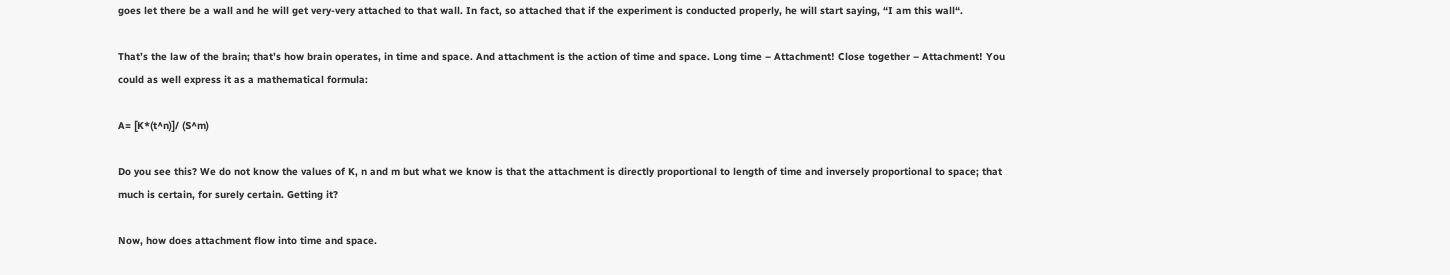goes let there be a wall and he will get very-very attached to that wall. In fact, so attached that if the experiment is conducted properly, he will start saying, “I am this wall“.

That’s the law of the brain; that’s how brain operates, in time and space. And attachment is the action of time and space. Long time – Attachment! Close together – Attachment! You could as well express it as a mathematical formula:

A= [K*(t^n)]/ (S^m)

Do you see this? We do not know the values of K, n and m but what we know is that the attachment is directly proportional to length of time and inversely proportional to space; that much is certain, for surely certain. Getting it?

Now, how does attachment flow into time and space.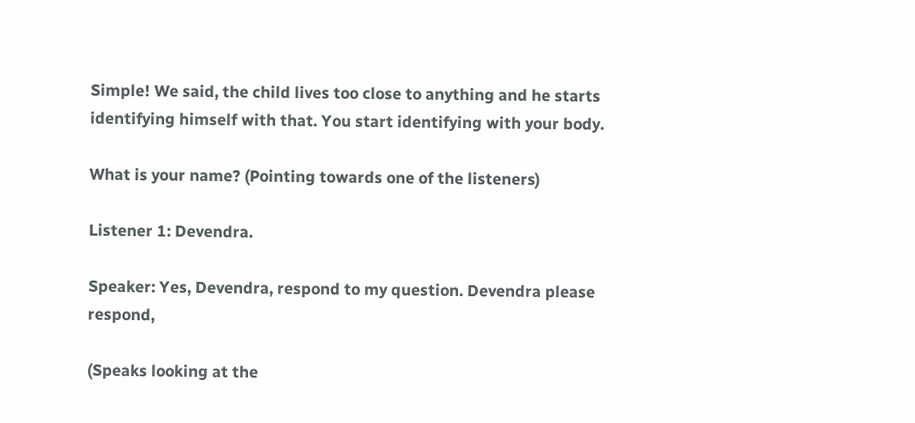Simple! We said, the child lives too close to anything and he starts identifying himself with that. You start identifying with your body.

What is your name? (Pointing towards one of the listeners)

Listener 1: Devendra.

Speaker: Yes, Devendra, respond to my question. Devendra please respond,

(Speaks looking at the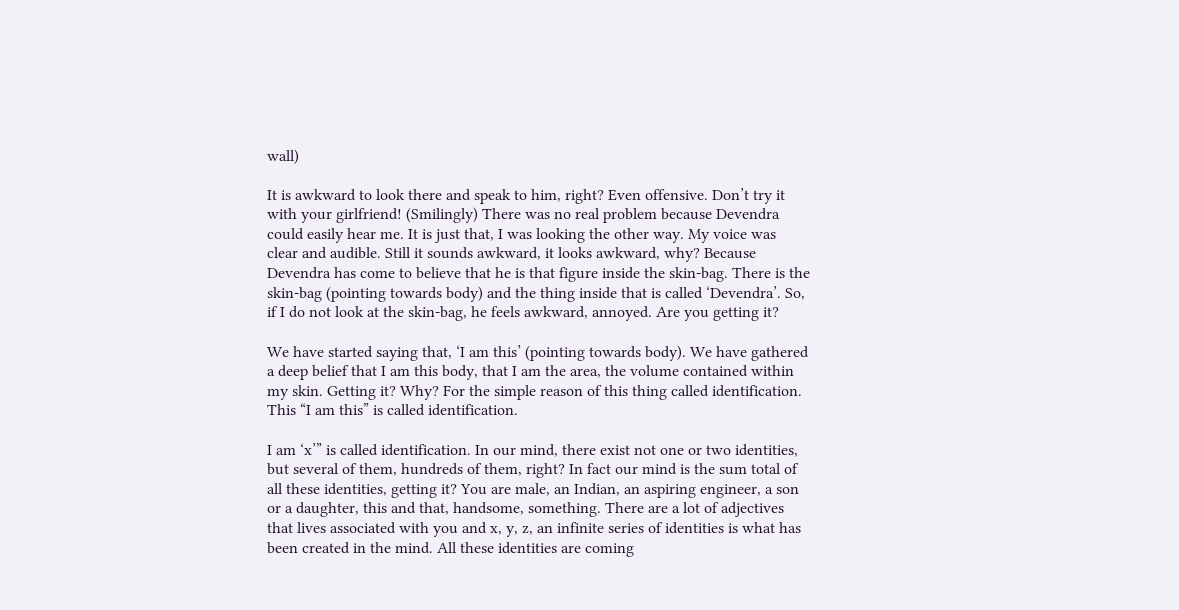wall)

It is awkward to look there and speak to him, right? Even offensive. Don’t try it with your girlfriend! (Smilingly) There was no real problem because Devendra could easily hear me. It is just that, I was looking the other way. My voice was clear and audible. Still it sounds awkward, it looks awkward, why? Because Devendra has come to believe that he is that figure inside the skin-bag. There is the skin-bag (pointing towards body) and the thing inside that is called ‘Devendra’. So, if I do not look at the skin-bag, he feels awkward, annoyed. Are you getting it?

We have started saying that, ‘I am this’ (pointing towards body). We have gathered a deep belief that I am this body, that I am the area, the volume contained within my skin. Getting it? Why? For the simple reason of this thing called identification. This “I am this” is called identification.

I am ‘x’” is called identification. In our mind, there exist not one or two identities, but several of them, hundreds of them, right? In fact our mind is the sum total of all these identities, getting it? You are male, an Indian, an aspiring engineer, a son or a daughter, this and that, handsome, something. There are a lot of adjectives that lives associated with you and x, y, z, an infinite series of identities is what has been created in the mind. All these identities are coming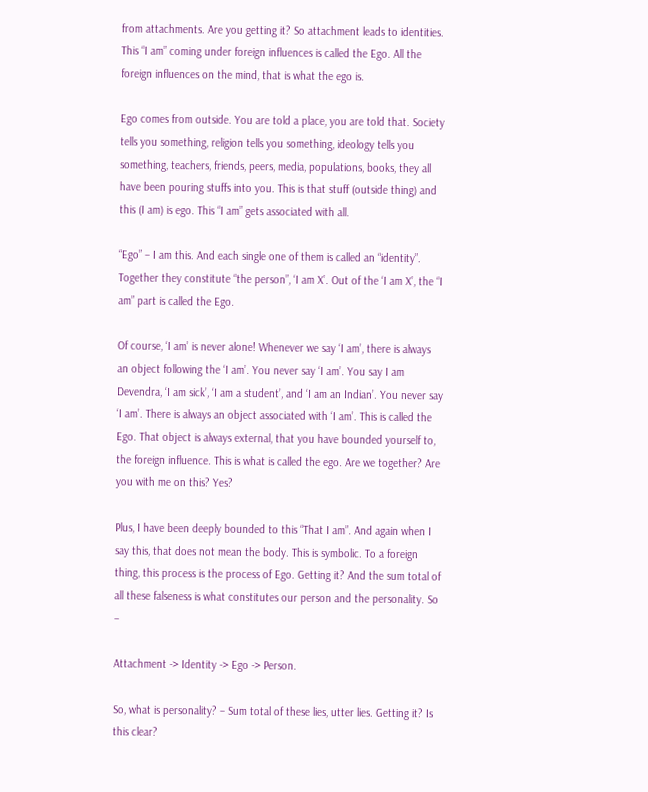from attachments. Are you getting it? So attachment leads to identities. This “I am” coming under foreign influences is called the Ego. All the foreign influences on the mind, that is what the ego is.

Ego comes from outside. You are told a place, you are told that. Society tells you something, religion tells you something, ideology tells you something, teachers, friends, peers, media, populations, books, they all have been pouring stuffs into you. This is that stuff (outside thing) and this (I am) is ego. This “I am” gets associated with all.

“Ego” – I am this. And each single one of them is called an “identity”. Together they constitute “the person”, ‘I am X’. Out of the ‘I am X’, the “I am” part is called the Ego.

Of course, ‘I am’ is never alone! Whenever we say ‘I am’, there is always an object following the ‘I am’. You never say ‘I am’. You say I am Devendra, ‘I am sick’, ‘I am a student’, and ‘I am an Indian’. You never say ‘I am’. There is always an object associated with ‘I am’. This is called the Ego. That object is always external, that you have bounded yourself to, the foreign influence. This is what is called the ego. Are we together? Are you with me on this? Yes?

Plus, I have been deeply bounded to this “That I am”. And again when I say this, that does not mean the body. This is symbolic. To a foreign thing, this process is the process of Ego. Getting it? And the sum total of all these falseness is what constitutes our person and the personality. So –

Attachment -> Identity -> Ego -> Person.

So, what is personality? – Sum total of these lies, utter lies. Getting it? Is this clear?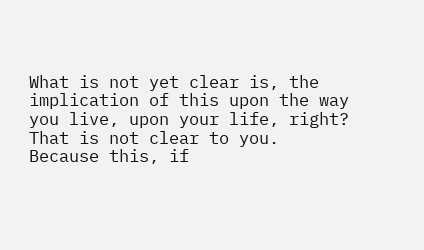What is not yet clear is, the implication of this upon the way you live, upon your life, right? That is not clear to you. Because this, if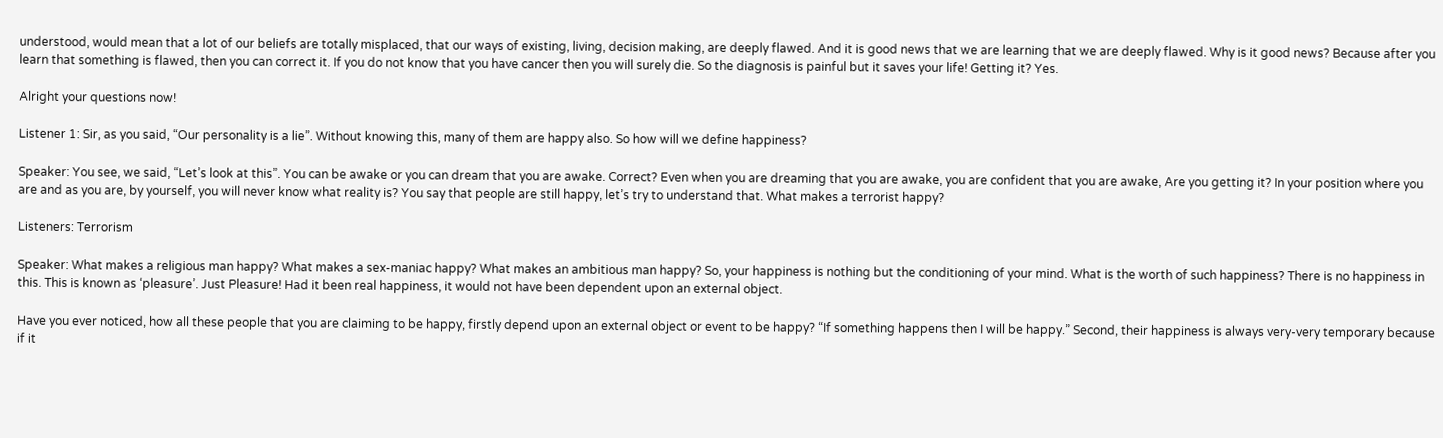understood, would mean that a lot of our beliefs are totally misplaced, that our ways of existing, living, decision making, are deeply flawed. And it is good news that we are learning that we are deeply flawed. Why is it good news? Because after you learn that something is flawed, then you can correct it. If you do not know that you have cancer then you will surely die. So the diagnosis is painful but it saves your life! Getting it? Yes.

Alright your questions now!

Listener 1: Sir, as you said, “Our personality is a lie”. Without knowing this, many of them are happy also. So how will we define happiness?

Speaker: You see, we said, “Let’s look at this”. You can be awake or you can dream that you are awake. Correct? Even when you are dreaming that you are awake, you are confident that you are awake, Are you getting it? In your position where you are and as you are, by yourself, you will never know what reality is? You say that people are still happy, let’s try to understand that. What makes a terrorist happy?

Listeners: Terrorism

Speaker: What makes a religious man happy? What makes a sex-maniac happy? What makes an ambitious man happy? So, your happiness is nothing but the conditioning of your mind. What is the worth of such happiness? There is no happiness in this. This is known as ‘pleasure’. Just Pleasure! Had it been real happiness, it would not have been dependent upon an external object.

Have you ever noticed, how all these people that you are claiming to be happy, firstly depend upon an external object or event to be happy? “If something happens then I will be happy.” Second, their happiness is always very-very temporary because if it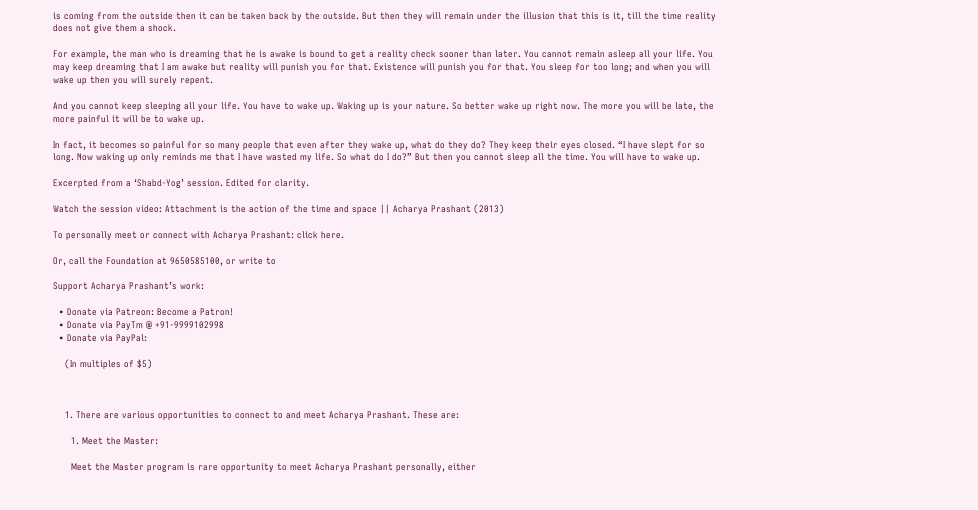is coming from the outside then it can be taken back by the outside. But then they will remain under the illusion that this is it, till the time reality does not give them a shock.

For example, the man who is dreaming that he is awake is bound to get a reality check sooner than later. You cannot remain asleep all your life. You may keep dreaming that I am awake but reality will punish you for that. Existence will punish you for that. You sleep for too long; and when you will wake up then you will surely repent.

And you cannot keep sleeping all your life. You have to wake up. Waking up is your nature. So better wake up right now. The more you will be late, the more painful it will be to wake up.

In fact, it becomes so painful for so many people that even after they wake up, what do they do? They keep their eyes closed. “I have slept for so long. Now waking up only reminds me that I have wasted my life. So what do I do?” But then you cannot sleep all the time. You will have to wake up.

Excerpted from a ‘Shabd-Yog’ session. Edited for clarity.

Watch the session video: Attachment is the action of the time and space || Acharya Prashant (2013)

To personally meet or connect with Acharya Prashant: click here.

Or, call the Foundation at 9650585100, or write to

Support Acharya Prashant’s work:

  • Donate via Patreon: Become a Patron!
  • Donate via PayTm @ +91-9999102998
  • Donate via PayPal:

    (In multiples of $5)



    1. There are various opportunities to connect to and meet Acharya Prashant. These are:

      1. Meet the Master:

      Meet the Master program is rare opportunity to meet Acharya Prashant personally, either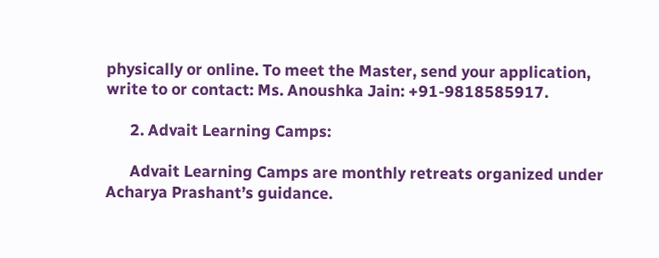physically or online. To meet the Master, send your application, write to or contact: Ms. Anoushka Jain: +91-9818585917.

      2. Advait Learning Camps:

      Advait Learning Camps are monthly retreats organized under Acharya Prashant’s guidance.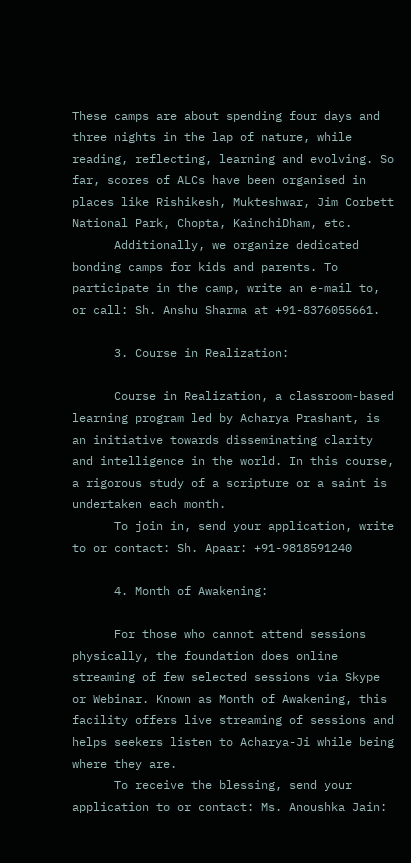These camps are about spending four days and three nights in the lap of nature, while reading, reflecting, learning and evolving. So far, scores of ALCs have been organised in places like Rishikesh, Mukteshwar, Jim Corbett National Park, Chopta, KainchiDham, etc.
      Additionally, we organize dedicated bonding camps for kids and parents. To participate in the camp, write an e-mail to, or call: Sh. Anshu Sharma at +91-8376055661.

      3. Course in Realization:

      Course in Realization, a classroom-based learning program led by Acharya Prashant, is an initiative towards disseminating clarity and intelligence in the world. In this course, a rigorous study of a scripture or a saint is undertaken each month.
      To join in, send your application, write to or contact: Sh. Apaar: +91-9818591240

      4. Month of Awakening:

      For those who cannot attend sessions physically, the foundation does online streaming of few selected sessions via Skype or Webinar. Known as Month of Awakening, this facility offers live streaming of sessions and helps seekers listen to Acharya-Ji while being where they are.
      To receive the blessing, send your application to or contact: Ms. Anoushka Jain: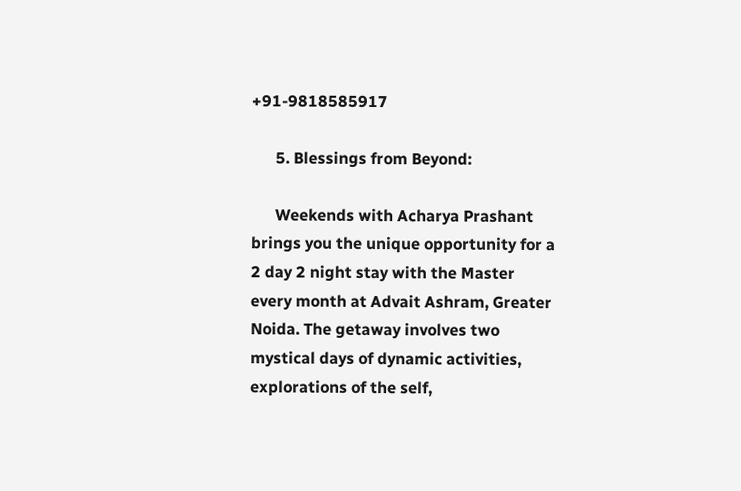+91-9818585917

      5. Blessings from Beyond:

      Weekends with Acharya Prashant brings you the unique opportunity for a 2 day 2 night stay with the Master every month at Advait Ashram, Greater Noida. The getaway involves two mystical days of dynamic activities, explorations of the self,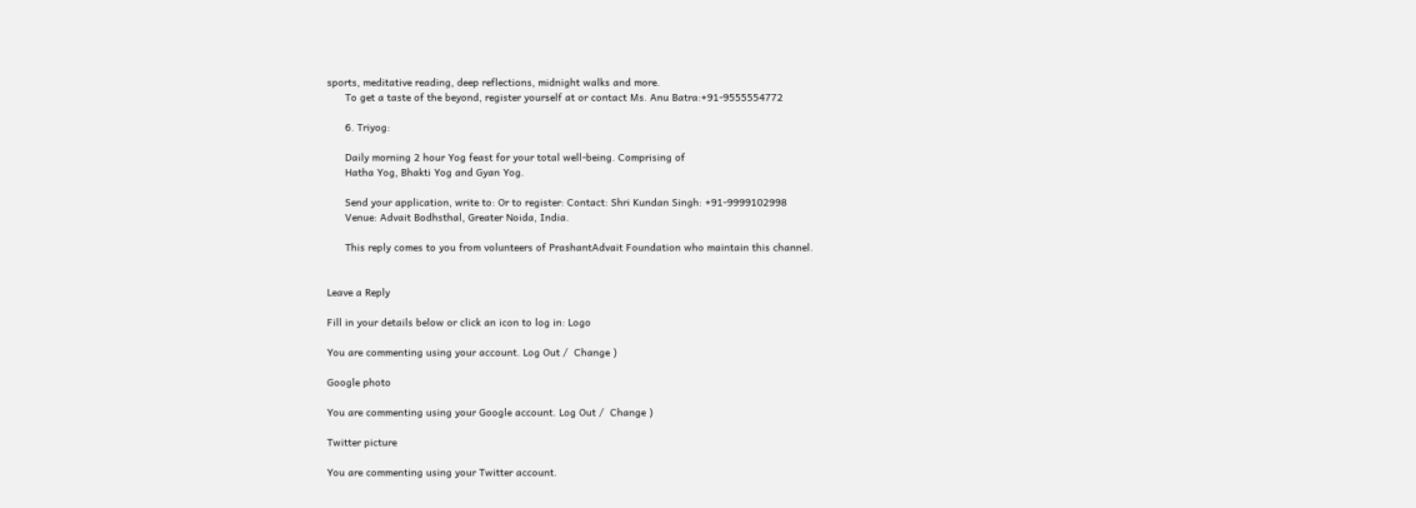sports, meditative reading, deep reflections, midnight walks and more.
      To get a taste of the beyond, register yourself at or contact Ms. Anu Batra:+91-9555554772

      6. Triyog:

      Daily morning 2 hour Yog feast for your total well-being. Comprising of
      Hatha Yog, Bhakti Yog and Gyan Yog.

      Send your application, write to: Or to register: Contact: Shri Kundan Singh: +91-9999102998
      Venue: Advait Bodhsthal, Greater Noida, India.

      This reply comes to you from volunteers of PrashantAdvait Foundation who maintain this channel.


Leave a Reply

Fill in your details below or click an icon to log in: Logo

You are commenting using your account. Log Out /  Change )

Google photo

You are commenting using your Google account. Log Out /  Change )

Twitter picture

You are commenting using your Twitter account.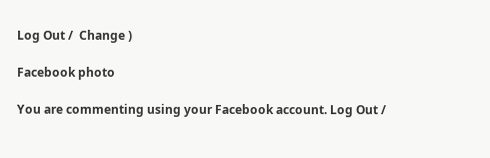Log Out /  Change )

Facebook photo

You are commenting using your Facebook account. Log Out /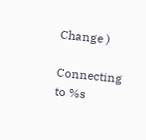Change )

Connecting to %s